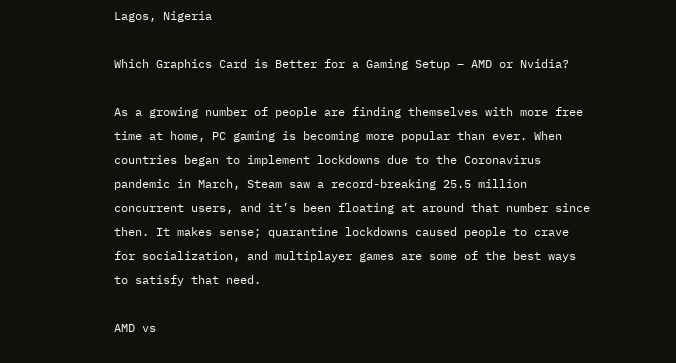Lagos, Nigeria

Which Graphics Card is Better for a Gaming Setup – AMD or Nvidia?

As a growing number of people are finding themselves with more free time at home, PC gaming is becoming more popular than ever. When countries began to implement lockdowns due to the Coronavirus pandemic in March, Steam saw a record-breaking 25.5 million concurrent users, and it’s been floating at around that number since then. It makes sense; quarantine lockdowns caused people to crave for socialization, and multiplayer games are some of the best ways to satisfy that need.

AMD vs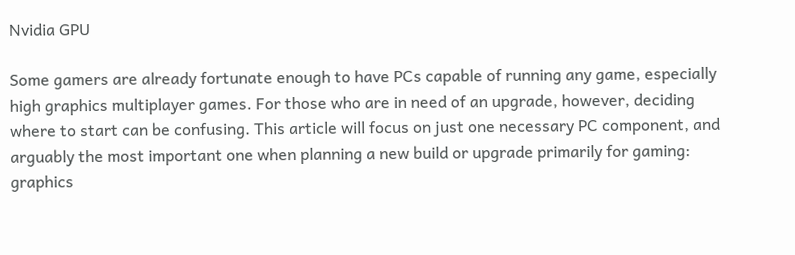Nvidia GPU

Some gamers are already fortunate enough to have PCs capable of running any game, especially high graphics multiplayer games. For those who are in need of an upgrade, however, deciding where to start can be confusing. This article will focus on just one necessary PC component, and arguably the most important one when planning a new build or upgrade primarily for gaming: graphics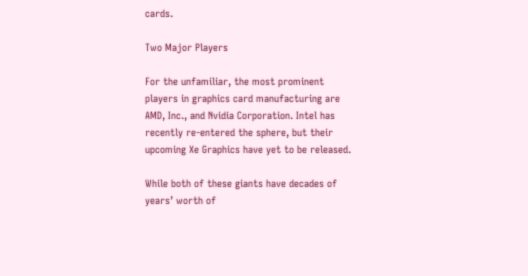cards.

Two Major Players

For the unfamiliar, the most prominent players in graphics card manufacturing are AMD, Inc., and Nvidia Corporation. Intel has recently re-entered the sphere, but their upcoming Xe Graphics have yet to be released.

While both of these giants have decades of years’ worth of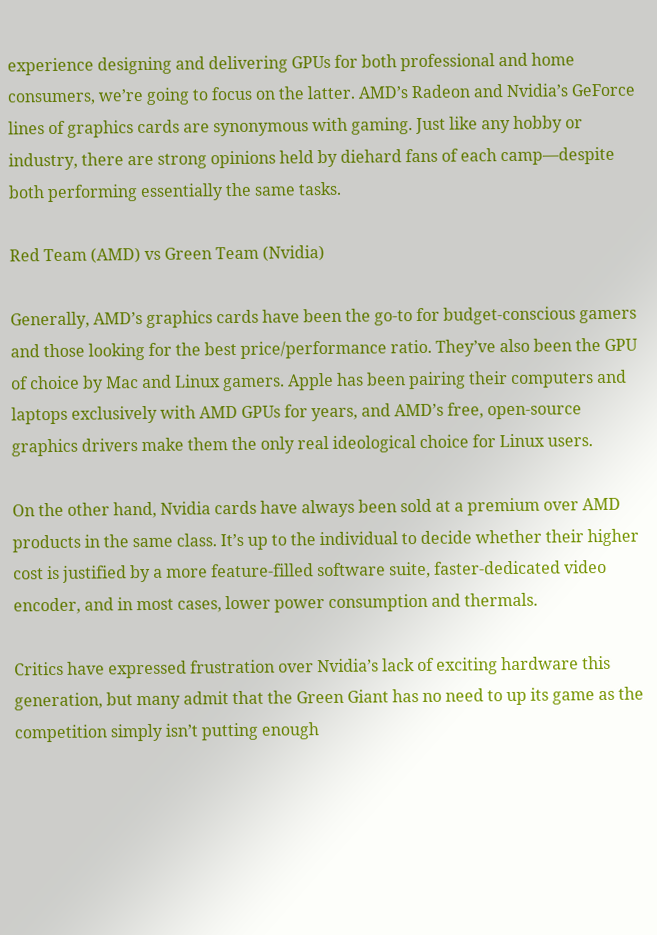experience designing and delivering GPUs for both professional and home consumers, we’re going to focus on the latter. AMD’s Radeon and Nvidia’s GeForce lines of graphics cards are synonymous with gaming. Just like any hobby or industry, there are strong opinions held by diehard fans of each camp—despite both performing essentially the same tasks.

Red Team (AMD) vs Green Team (Nvidia)

Generally, AMD’s graphics cards have been the go-to for budget-conscious gamers and those looking for the best price/performance ratio. They’ve also been the GPU of choice by Mac and Linux gamers. Apple has been pairing their computers and laptops exclusively with AMD GPUs for years, and AMD’s free, open-source graphics drivers make them the only real ideological choice for Linux users.

On the other hand, Nvidia cards have always been sold at a premium over AMD products in the same class. It’s up to the individual to decide whether their higher cost is justified by a more feature-filled software suite, faster-dedicated video encoder, and in most cases, lower power consumption and thermals.

Critics have expressed frustration over Nvidia’s lack of exciting hardware this generation, but many admit that the Green Giant has no need to up its game as the competition simply isn’t putting enough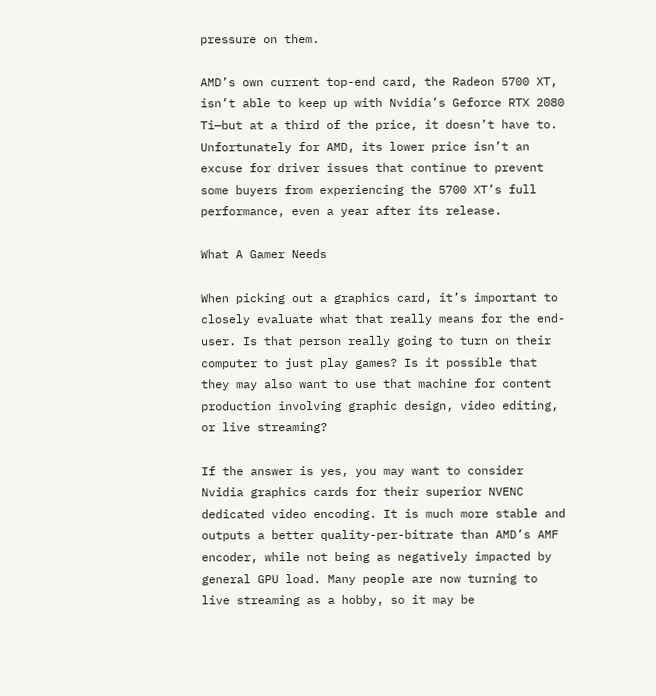pressure on them.

AMD’s own current top-end card, the Radeon 5700 XT, isn’t able to keep up with Nvidia’s Geforce RTX 2080 Ti—but at a third of the price, it doesn’t have to. Unfortunately for AMD, its lower price isn’t an excuse for driver issues that continue to prevent some buyers from experiencing the 5700 XT’s full performance, even a year after its release.

What A Gamer Needs

When picking out a graphics card, it’s important to closely evaluate what that really means for the end-user. Is that person really going to turn on their computer to just play games? Is it possible that they may also want to use that machine for content production involving graphic design, video editing, or live streaming?

If the answer is yes, you may want to consider Nvidia graphics cards for their superior NVENC dedicated video encoding. It is much more stable and outputs a better quality-per-bitrate than AMD’s AMF encoder, while not being as negatively impacted by general GPU load. Many people are now turning to live streaming as a hobby, so it may be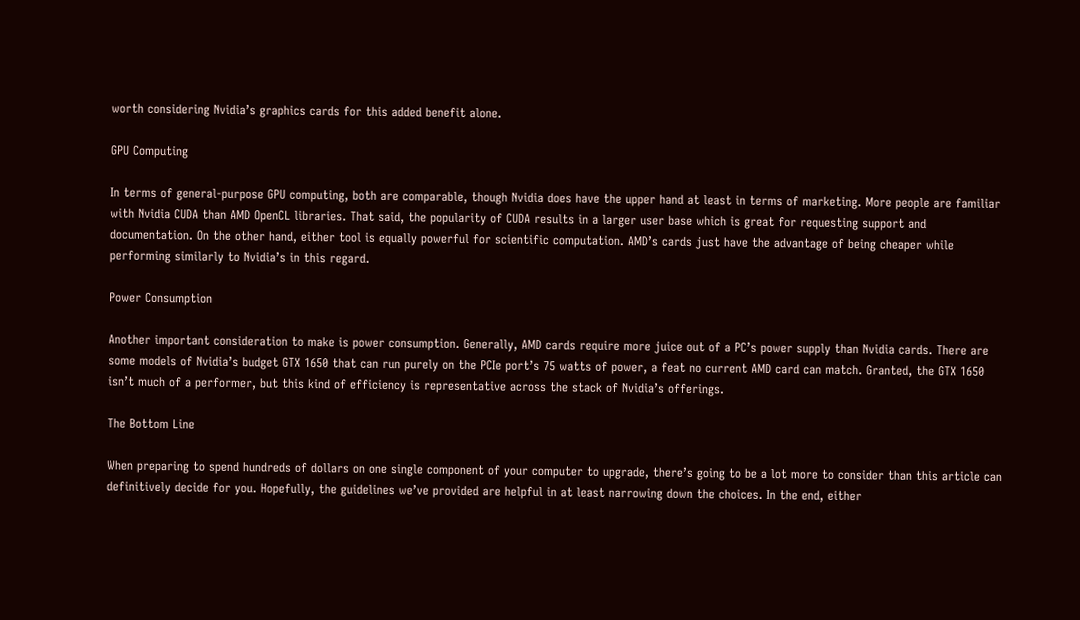worth considering Nvidia’s graphics cards for this added benefit alone.

GPU Computing

In terms of general-purpose GPU computing, both are comparable, though Nvidia does have the upper hand at least in terms of marketing. More people are familiar with Nvidia CUDA than AMD OpenCL libraries. That said, the popularity of CUDA results in a larger user base which is great for requesting support and documentation. On the other hand, either tool is equally powerful for scientific computation. AMD’s cards just have the advantage of being cheaper while performing similarly to Nvidia’s in this regard.

Power Consumption

Another important consideration to make is power consumption. Generally, AMD cards require more juice out of a PC’s power supply than Nvidia cards. There are some models of Nvidia’s budget GTX 1650 that can run purely on the PCIe port’s 75 watts of power, a feat no current AMD card can match. Granted, the GTX 1650 isn’t much of a performer, but this kind of efficiency is representative across the stack of Nvidia’s offerings.

The Bottom Line

When preparing to spend hundreds of dollars on one single component of your computer to upgrade, there’s going to be a lot more to consider than this article can definitively decide for you. Hopefully, the guidelines we’ve provided are helpful in at least narrowing down the choices. In the end, either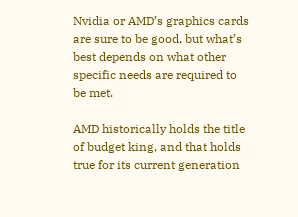Nvidia or AMD’s graphics cards are sure to be good, but what’s best depends on what other specific needs are required to be met.

AMD historically holds the title of budget king, and that holds true for its current generation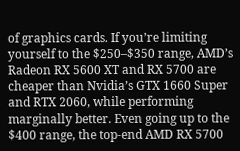of graphics cards. If you’re limiting yourself to the $250–$350 range, AMD’s Radeon RX 5600 XT and RX 5700 are cheaper than Nvidia’s GTX 1660 Super and RTX 2060, while performing marginally better. Even going up to the $400 range, the top-end AMD RX 5700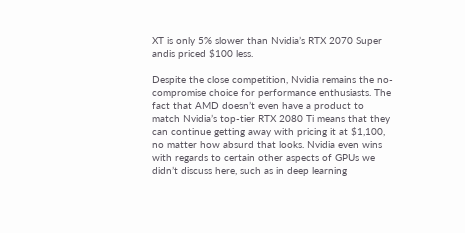XT is only 5% slower than Nvidia’s RTX 2070 Super andis priced $100 less.

Despite the close competition, Nvidia remains the no-compromise choice for performance enthusiasts. The fact that AMD doesn’t even have a product to match Nvidia’s top-tier RTX 2080 Ti means that they can continue getting away with pricing it at $1,100, no matter how absurd that looks. Nvidia even wins with regards to certain other aspects of GPUs we didn’t discuss here, such as in deep learning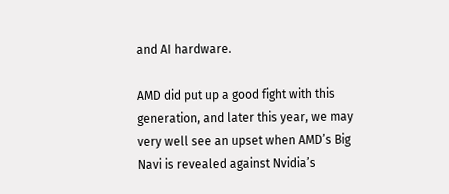and AI hardware.

AMD did put up a good fight with this generation, and later this year, we may very well see an upset when AMD’s Big Navi is revealed against Nvidia’s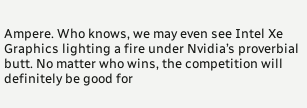Ampere. Who knows, we may even see Intel Xe Graphics lighting a fire under Nvidia’s proverbial butt. No matter who wins, the competition will definitely be good for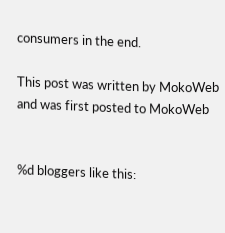consumers in the end.

This post was written by MokoWeb and was first posted to MokoWeb


%d bloggers like this: